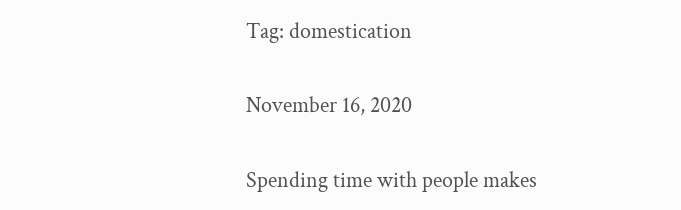Tag: domestication

November 16, 2020

Spending time with people makes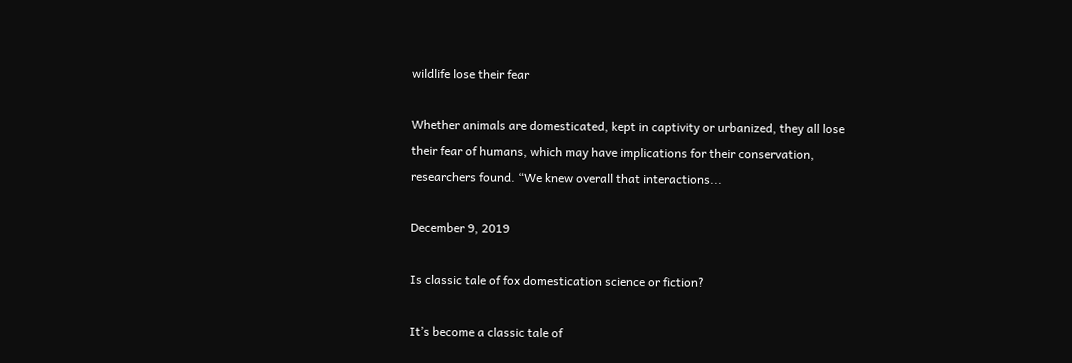wildlife lose their fear

Whether animals are domesticated, kept in captivity or urbanized, they all lose their fear of humans, which may have implications for their conservation, researchers found. “We knew overall that interactions...

December 9, 2019

Is classic tale of fox domestication science or fiction?

It’s become a classic tale of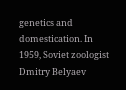genetics and domestication. In 1959, Soviet zoologist Dmitry Belyaev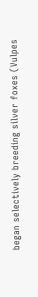began selectively breeding silver foxes (Vulpes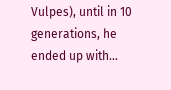Vulpes), until in 10 generations, he ended up with...